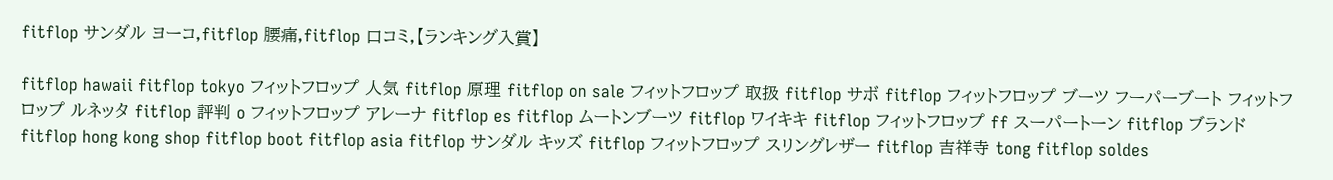fitflop サンダル ヨーコ,fitflop 腰痛,fitflop 口コミ,【ランキング入賞】

fitflop hawaii fitflop tokyo フィットフロップ 人気 fitflop 原理 fitflop on sale フィットフロップ 取扱 fitflop サボ fitflop フィットフロップ ブーツ フーパーブート フィットフロップ ルネッタ fitflop 評判 o フィットフロップ アレーナ fitflop es fitflop ムートンブーツ fitflop ワイキキ fitflop フィットフロップ ff スーパートーン fitflop ブランド fitflop hong kong shop fitflop boot fitflop asia fitflop サンダル キッズ fitflop フィットフロップ スリングレザー fitflop 吉祥寺 tong fitflop soldes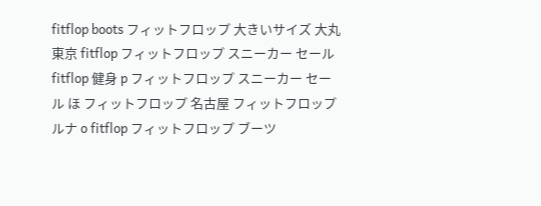fitflop boots フィットフロップ 大きいサイズ 大丸東京 fitflop フィットフロップ スニーカー セール fitflop 健身 p フィットフロップ スニーカー セール ほ フィットフロップ 名古屋 フィットフロップ ルナ o fitflop フィットフロップ ブーツ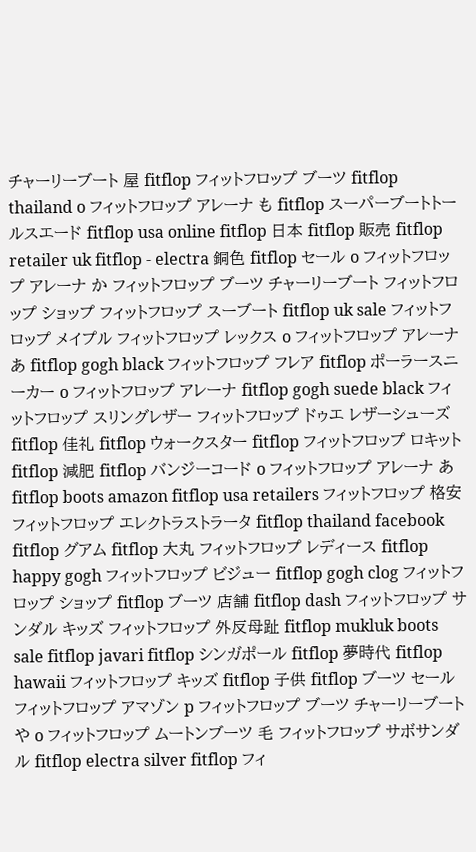チャーリーブート 屋 fitflop フィットフロップ ブーツ fitflop thailand o フィットフロップ アレーナ も fitflop スーパーブートトールスエード fitflop usa online fitflop 日本 fitflop 販売 fitflop retailer uk fitflop - electra 銅色 fitflop セール o フィットフロップ アレーナ か フィットフロップ ブーツ チャーリーブート フィットフロップ ショップ フィットフロップ スーブート fitflop uk sale フィットフロップ メイプル フィットフロップ レックス o フィットフロップ アレーナ あ fitflop gogh black フィットフロップ フレア fitflop ポーラースニーカー o フィットフロップ アレーナ fitflop gogh suede black フィットフロップ スリングレザー フィットフロップ ドゥエ レザーシューズ fitflop 佳礼 fitflop ウォークスター fitflop フィットフロップ ロキット fitflop 減肥 fitflop バンジーコード o フィットフロップ アレーナ あ fitflop boots amazon fitflop usa retailers フィットフロップ 格安 フィットフロップ エレクトラストラータ fitflop thailand facebook fitflop グアム fitflop 大丸 フィットフロップ レディース fitflop happy gogh フィットフロップ ビジュー fitflop gogh clog フィットフロップ ショップ fitflop ブーツ 店舗 fitflop dash フィットフロップ サンダル キッズ フィットフロップ 外反母趾 fitflop mukluk boots sale fitflop javari fitflop シンガポール fitflop 夢時代 fitflop hawaii フィットフロップ キッズ fitflop 子供 fitflop ブーツ セール フィットフロップ アマゾン p フィットフロップ ブーツ チャーリーブート や o フィットフロップ ムートンブーツ 毛 フィットフロップ サボサンダル fitflop electra silver fitflop フィ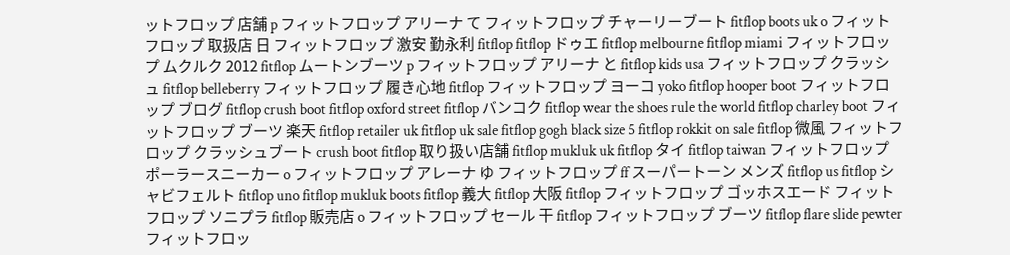ットフロップ 店舗 p フィットフロップ アリーナ て フィットフロップ チャーリーブート fitflop boots uk o フィットフロップ 取扱店 日 フィットフロップ 激安 勤永利 fitflop fitflop ドゥエ fitflop melbourne fitflop miami フィットフロップ ムクルク 2012 fitflop ムートンブーツ p フィットフロップ アリーナ と fitflop kids usa フィットフロップ クラッシュ fitflop belleberry フィットフロップ 履き心地 fitflop フィットフロップ ヨーコ yoko fitflop hooper boot フィットフロップ ブログ fitflop crush boot fitflop oxford street fitflop バンコク fitflop wear the shoes rule the world fitflop charley boot フィットフロップ ブーツ 楽天 fitflop retailer uk fitflop uk sale fitflop gogh black size 5 fitflop rokkit on sale fitflop 微風 フィットフロップ クラッシュブート crush boot fitflop 取り扱い店舗 fitflop mukluk uk fitflop タイ fitflop taiwan フィットフロップ ポーラースニーカー o フィットフロップ アレーナ ゆ フィットフロップ ff スーパートーン メンズ fitflop us fitflop シャビフェルト fitflop uno fitflop mukluk boots fitflop 義大 fitflop 大阪 fitflop フィットフロップ ゴッホスエード フィットフロップ ソニプラ fitflop 販売店 o フィットフロップ セール 干 fitflop フィットフロップ ブーツ fitflop flare slide pewter フィットフロッ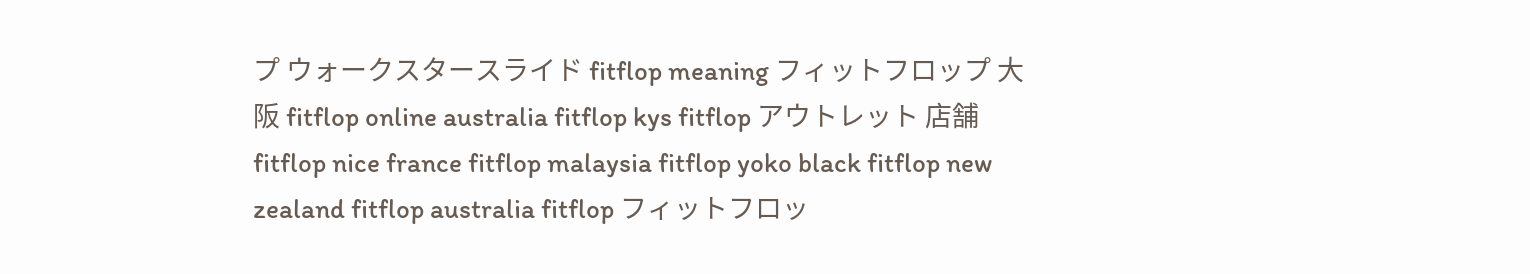プ ウォークスタースライド fitflop meaning フィットフロップ 大阪 fitflop online australia fitflop kys fitflop アウトレット 店舗 fitflop nice france fitflop malaysia fitflop yoko black fitflop new zealand fitflop australia fitflop フィットフロッ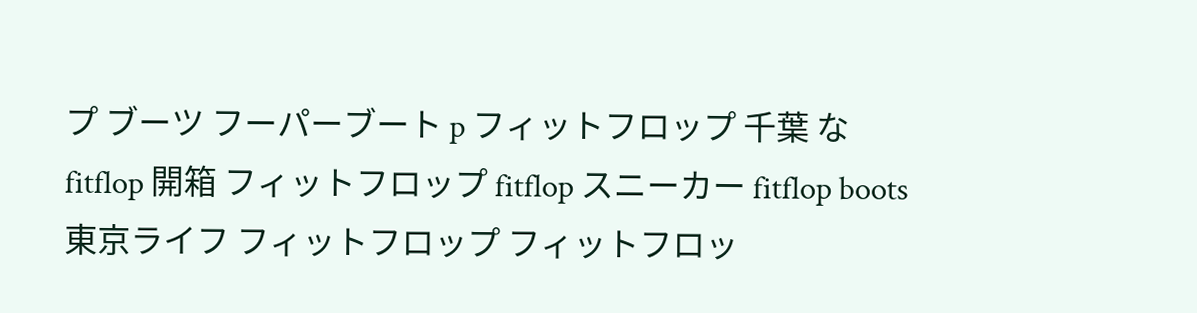プ ブーツ フーパーブート p フィットフロップ 千葉 な fitflop 開箱 フィットフロップ fitflop スニーカー fitflop boots 東京ライフ フィットフロップ フィットフロッ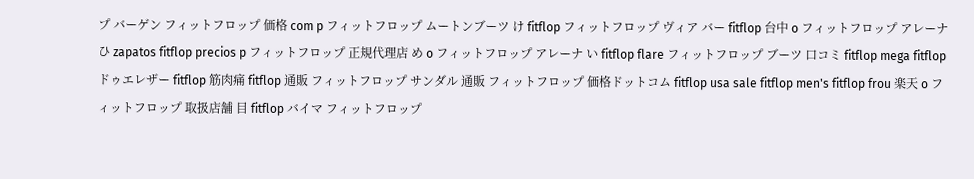プ バーゲン フィットフロップ 価格 com p フィットフロップ ムートンブーツ け fitflop フィットフロップ ヴィア バー fitflop 台中 o フィットフロップ アレーナ ひ zapatos fitflop precios p フィットフロップ 正規代理店 め o フィットフロップ アレーナ い fitflop flare フィットフロップ ブーツ 口コミ fitflop mega fitflop ドゥエレザー fitflop 筋肉痛 fitflop 通販 フィットフロップ サンダル 通販 フィットフロップ 価格ドットコム fitflop usa sale fitflop men's fitflop frou 楽天 o フィットフロップ 取扱店舗 目 fitflop バイマ フィットフロップ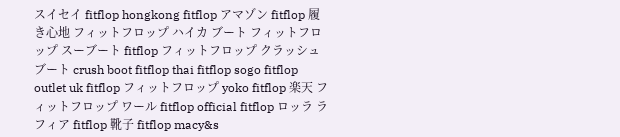スイセイ fitflop hongkong fitflop アマゾン fitflop 履き心地 フィットフロップ ハイカ ブート フィットフロップ スーブート fitflop フィットフロップ クラッシュブート crush boot fitflop thai fitflop sogo fitflop outlet uk fitflop フィットフロップ yoko fitflop 楽天 フィットフロップ ワール fitflop official fitflop ロッラ ラフィア fitflop 靴子 fitflop macy&s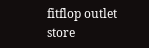fitflop outlet store